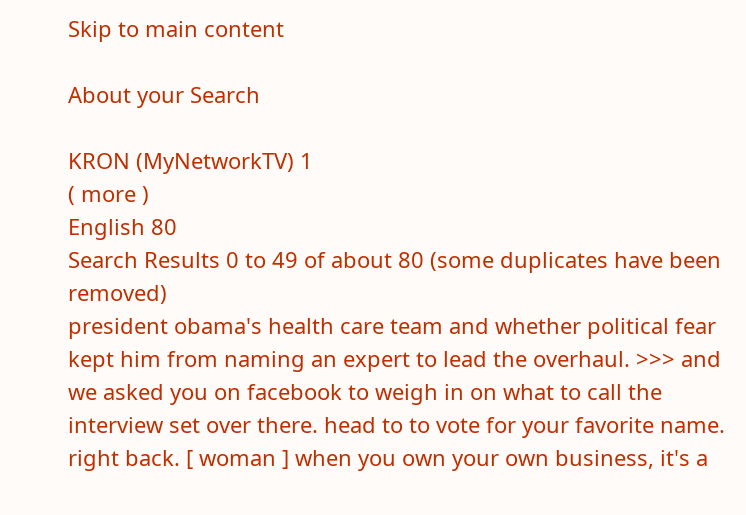Skip to main content

About your Search

KRON (MyNetworkTV) 1
( more )
English 80
Search Results 0 to 49 of about 80 (some duplicates have been removed)
president obama's health care team and whether political fear kept him from naming an expert to lead the overhaul. >>> and we asked you on facebook to weigh in on what to call the interview set over there. head to to vote for your favorite name. right back. [ woman ] when you own your own business, it's a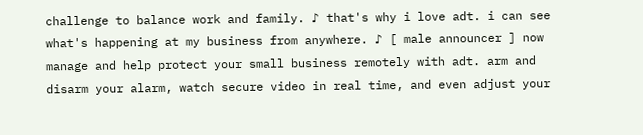challenge to balance work and family. ♪ that's why i love adt. i can see what's happening at my business from anywhere. ♪ [ male announcer ] now manage and help protect your small business remotely with adt. arm and disarm your alarm, watch secure video in real time, and even adjust your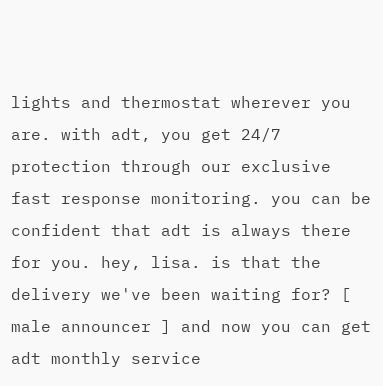lights and thermostat wherever you are. with adt, you get 24/7 protection through our exclusive fast response monitoring. you can be confident that adt is always there for you. hey, lisa. is that the delivery we've been waiting for? [ male announcer ] and now you can get adt monthly service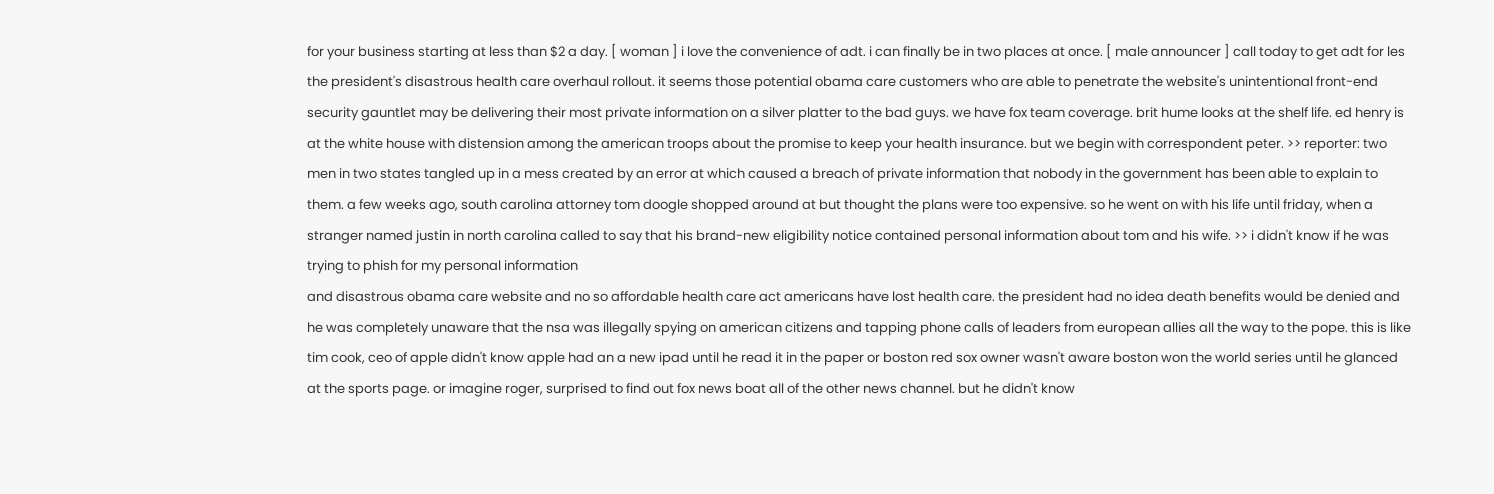for your business starting at less than $2 a day. [ woman ] i love the convenience of adt. i can finally be in two places at once. [ male announcer ] call today to get adt for les
the president's disastrous health care overhaul rollout. it seems those potential obama care customers who are able to penetrate the website's unintentional front-end security gauntlet may be delivering their most private information on a silver platter to the bad guys. we have fox team coverage. brit hume looks at the shelf life. ed henry is at the white house with distension among the american troops about the promise to keep your health insurance. but we begin with correspondent peter. >> reporter: two men in two states tangled up in a mess created by an error at which caused a breach of private information that nobody in the government has been able to explain to them. a few weeks ago, south carolina attorney tom doogle shopped around at but thought the plans were too expensive. so he went on with his life until friday, when a stranger named justin in north carolina called to say that his brand-new eligibility notice contained personal information about tom and his wife. >> i didn't know if he was trying to phish for my personal information
and disastrous obama care website and no so affordable health care act americans have lost health care. the president had no idea death benefits would be denied and he was completely unaware that the nsa was illegally spying on american citizens and tapping phone calls of leaders from european allies all the way to the pope. this is like tim cook, ceo of apple didn't know apple had an a new ipad until he read it in the paper or boston red sox owner wasn't aware boston won the world series until he glanced at the sports page. or imagine roger, surprised to find out fox news boat all of the other news channel. but he didn't know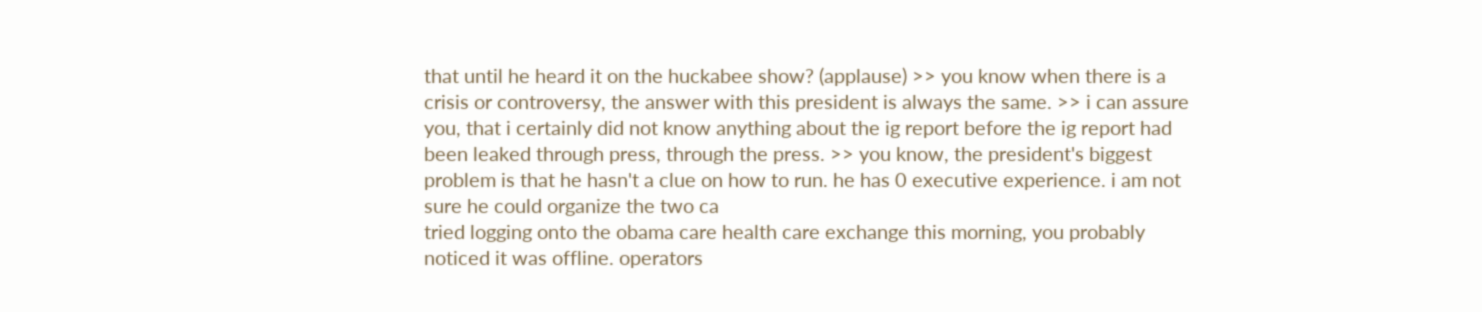that until he heard it on the huckabee show? (applause) >> you know when there is a crisis or controversy, the answer with this president is always the same. >> i can assure you, that i certainly did not know anything about the ig report before the ig report had been leaked through press, through the press. >> you know, the president's biggest problem is that he hasn't a clue on how to run. he has 0 executive experience. i am not sure he could organize the two ca
tried logging onto the obama care health care exchange this morning, you probably noticed it was offline. operators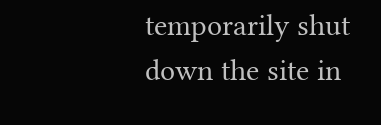temporarily shut down the site in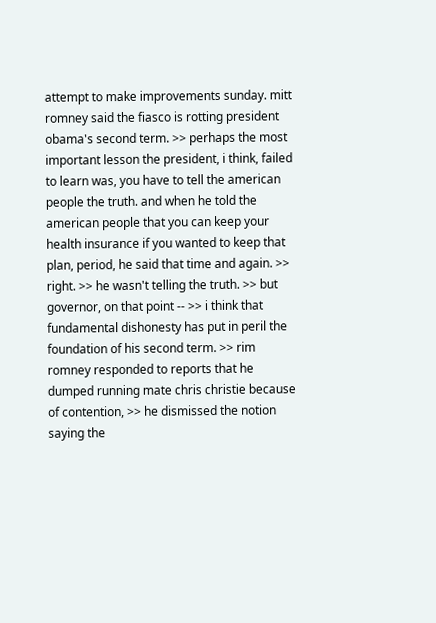attempt to make improvements sunday. mitt romney said the fiasco is rotting president obama's second term. >> perhaps the most important lesson the president, i think, failed to learn was, you have to tell the american people the truth. and when he told the american people that you can keep your health insurance if you wanted to keep that plan, period, he said that time and again. >> right. >> he wasn't telling the truth. >> but governor, on that point -- >> i think that fundamental dishonesty has put in peril the foundation of his second term. >> rim romney responded to reports that he dumped running mate chris christie because of contention, >> he dismissed the notion saying the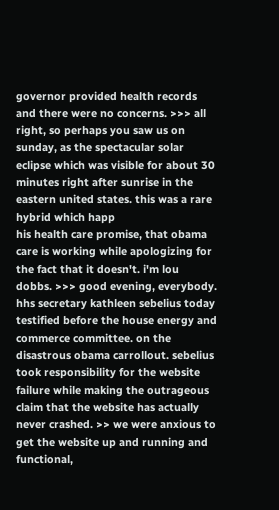governor provided health records and there were no concerns. >>> all right, so perhaps you saw us on sunday, as the spectacular solar eclipse which was visible for about 30 minutes right after sunrise in the eastern united states. this was a rare hybrid which happ
his health care promise, that obama care is working while apologizing for the fact that it doesn't. i'm lou dobbs. >>> good evening, everybody. hhs secretary kathleen sebelius today testified before the house energy and commerce committee. on the disastrous obama carrollout. sebelius took responsibility for the website failure while making the outrageous claim that the website has actually never crashed. >> we were anxious to get the website up and running and functional,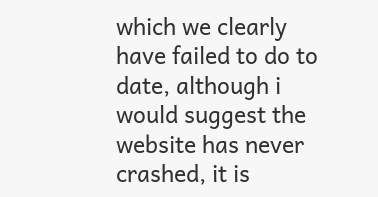which we clearly have failed to do to date, although i would suggest the website has never crashed, it is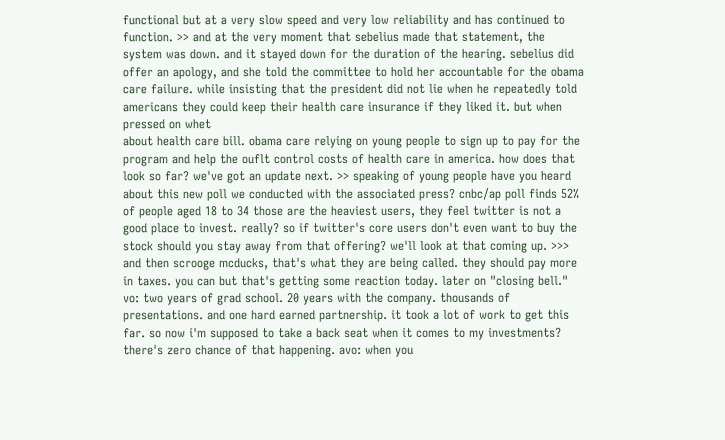functional but at a very slow speed and very low reliability and has continued to function. >> and at the very moment that sebelius made that statement, the system was down. and it stayed down for the duration of the hearing. sebelius did offer an apology, and she told the committee to hold her accountable for the obama care failure. while insisting that the president did not lie when he repeatedly told americans they could keep their health care insurance if they liked it. but when pressed on whet
about health care bill. obama care relying on young people to sign up to pay for the program and help the ouflt control costs of health care in america. how does that look so far? we've got an update next. >> speaking of young people have you heard about this new poll we conducted with the associated press? cnbc/ap poll finds 52% of people aged 18 to 34 those are the heaviest users, they feel twitter is not a good place to invest. really? so if twitter's core users don't even want to buy the stock should you stay away from that offering? we'll look at that coming up. >>> and then scrooge mcducks, that's what they are being called. they should pay more in taxes. you can but that's getting some reaction today. later on "closing bell." vo: two years of grad school. 20 years with the company. thousands of presentations. and one hard earned partnership. it took a lot of work to get this far. so now i'm supposed to take a back seat when it comes to my investments? there's zero chance of that happening. avo: when you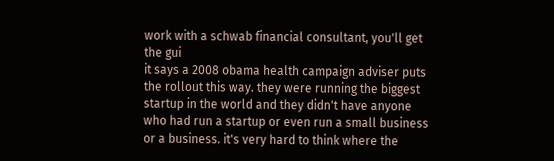work with a schwab financial consultant, you'll get the gui
it says a 2008 obama health campaign adviser puts the rollout this way. they were running the biggest startup in the world and they didn't have anyone who had run a startup or even run a small business or a business. it's very hard to think where the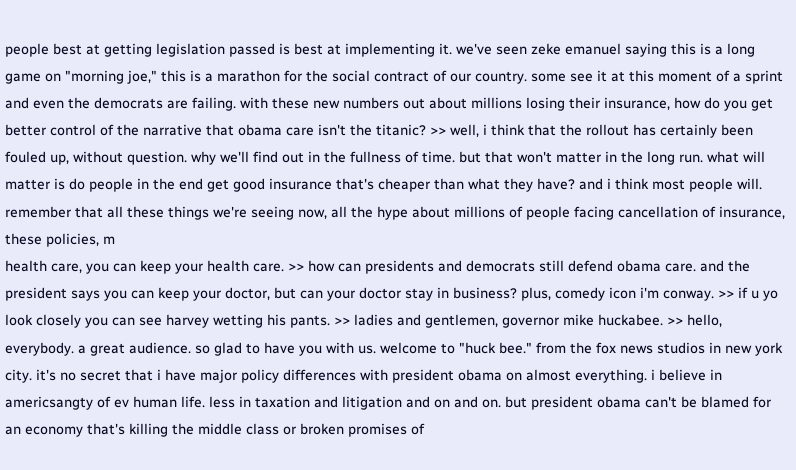people best at getting legislation passed is best at implementing it. we've seen zeke emanuel saying this is a long game on "morning joe," this is a marathon for the social contract of our country. some see it at this moment of a sprint and even the democrats are failing. with these new numbers out about millions losing their insurance, how do you get better control of the narrative that obama care isn't the titanic? >> well, i think that the rollout has certainly been fouled up, without question. why we'll find out in the fullness of time. but that won't matter in the long run. what will matter is do people in the end get good insurance that's cheaper than what they have? and i think most people will. remember that all these things we're seeing now, all the hype about millions of people facing cancellation of insurance, these policies, m
health care, you can keep your health care. >> how can presidents and democrats still defend obama care. and the president says you can keep your doctor, but can your doctor stay in business? plus, comedy icon i'm conway. >> if u yo look closely you can see harvey wetting his pants. >> ladies and gentlemen, governor mike huckabee. >> hello, everybody. a great audience. so glad to have you with us. welcome to "huck bee." from the fox news studios in new york city. it's no secret that i have major policy differences with president obama on almost everything. i believe in americsangty of ev human life. less in taxation and litigation and on and on. but president obama can't be blamed for an economy that's killing the middle class or broken promises of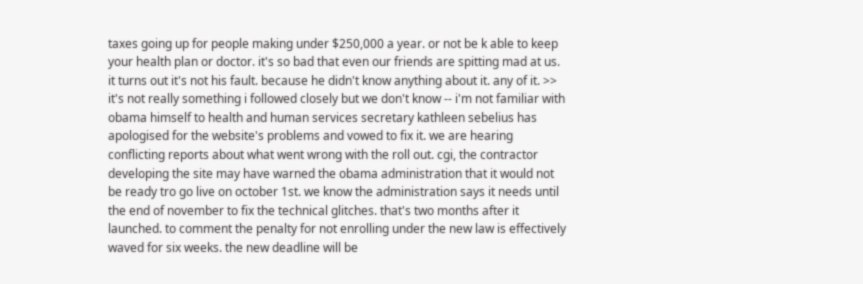taxes going up for people making under $250,000 a year. or not be k able to keep your health plan or doctor. it's so bad that even our friends are spitting mad at us. it turns out it's not his fault. because he didn't know anything about it. any of it. >> it's not really something i followed closely but we don't know -- i'm not familiar with
obama himself to health and human services secretary kathleen sebelius has apologised for the website's problems and vowed to fix it. we are hearing conflicting reports about what went wrong with the roll out. cgi, the contractor developing the site may have warned the obama administration that it would not be ready tro go live on october 1st. we know the administration says it needs until the end of november to fix the technical glitches. that's two months after it launched. to comment the penalty for not enrolling under the new law is effectively waved for six weeks. the new deadline will be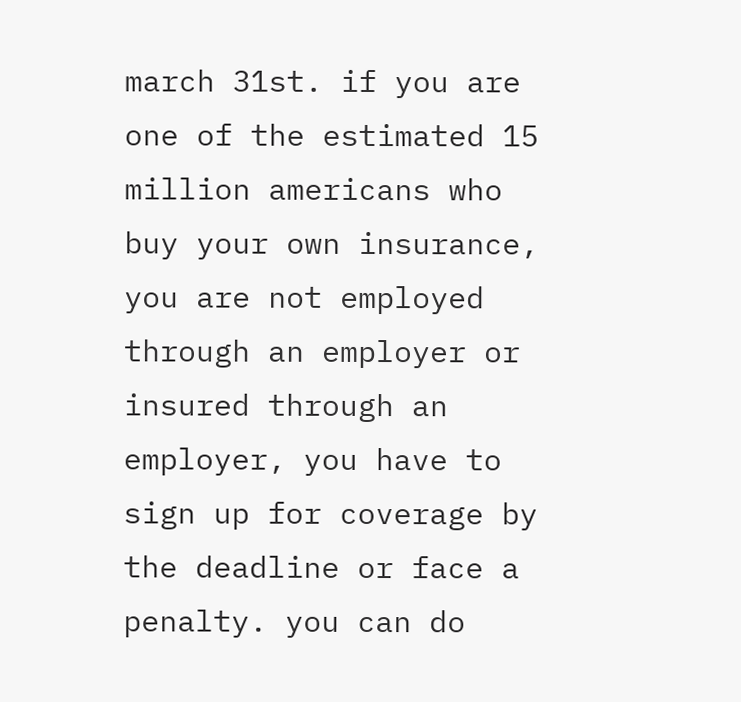march 31st. if you are one of the estimated 15 million americans who buy your own insurance, you are not employed through an employer or insured through an employer, you have to sign up for coverage by the deadline or face a penalty. you can do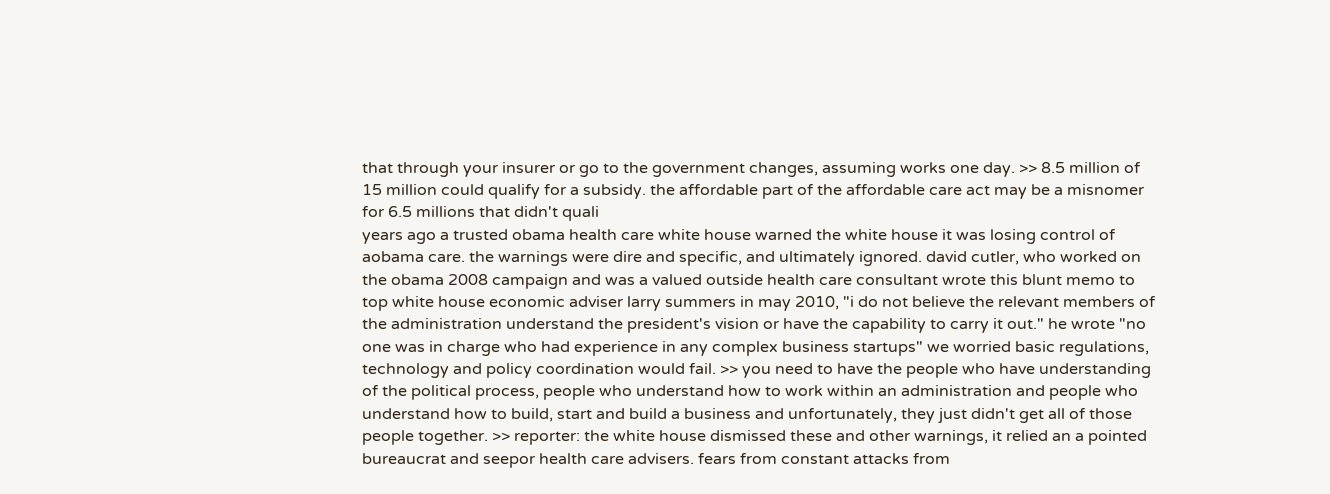that through your insurer or go to the government changes, assuming works one day. >> 8.5 million of 15 million could qualify for a subsidy. the affordable part of the affordable care act may be a misnomer for 6.5 millions that didn't quali
years ago a trusted obama health care white house warned the white house it was losing control of aobama care. the warnings were dire and specific, and ultimately ignored. david cutler, who worked on the obama 2008 campaign and was a valued outside health care consultant wrote this blunt memo to top white house economic adviser larry summers in may 2010, "i do not believe the relevant members of the administration understand the president's vision or have the capability to carry it out." he wrote "no one was in charge who had experience in any complex business startups" we worried basic regulations, technology and policy coordination would fail. >> you need to have the people who have understanding of the political process, people who understand how to work within an administration and people who understand how to build, start and build a business and unfortunately, they just didn't get all of those people together. >> reporter: the white house dismissed these and other warnings, it relied an a pointed bureaucrat and seepor health care advisers. fears from constant attacks from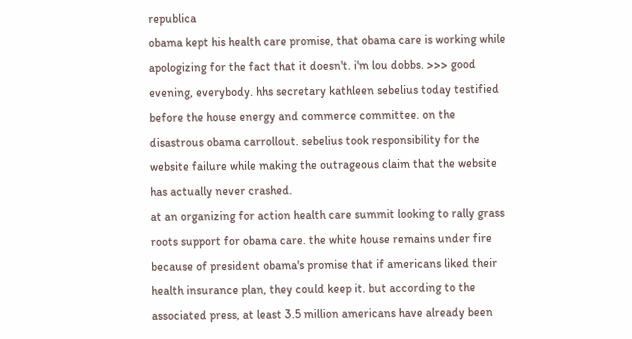republica
obama kept his health care promise, that obama care is working while apologizing for the fact that it doesn't. i'm lou dobbs. >>> good evening, everybody. hhs secretary kathleen sebelius today testified before the house energy and commerce committee. on the disastrous obama carrollout. sebelius took responsibility for the website failure while making the outrageous claim that the website has actually never crashed.
at an organizing for action health care summit looking to rally grass roots support for obama care. the white house remains under fire because of president obama's promise that if americans liked their health insurance plan, they could keep it. but according to the associated press, at least 3.5 million americans have already been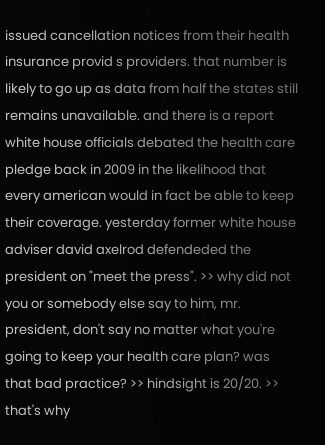issued cancellation notices from their health insurance provid s providers. that number is likely to go up as data from half the states still remains unavailable. and there is a report white house officials debated the health care pledge back in 2009 in the likelihood that every american would in fact be able to keep their coverage. yesterday former white house adviser david axelrod defendeded the president on "meet the press". >> why did not you or somebody else say to him, mr. president, don't say no matter what you're going to keep your health care plan? was that bad practice? >> hindsight is 20/20. >> that's why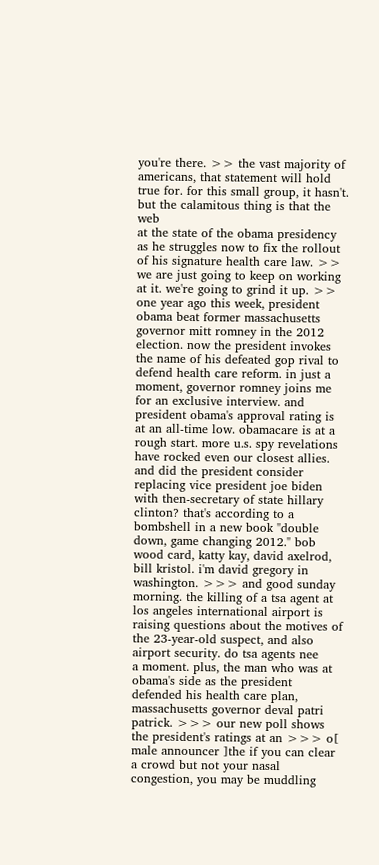you're there. >> the vast majority of americans, that statement will hold true for. for this small group, it hasn't. but the calamitous thing is that the web
at the state of the obama presidency as he struggles now to fix the rollout of his signature health care law. >> we are just going to keep on working at it. we're going to grind it up. >> one year ago this week, president obama beat former massachusetts governor mitt romney in the 2012 election. now the president invokes the name of his defeated gop rival to defend health care reform. in just a moment, governor romney joins me for an exclusive interview. and president obama's approval rating is at an all-time low. obamacare is at a rough start. more u.s. spy revelations have rocked even our closest allies. and did the president consider replacing vice president joe biden with then-secretary of state hillary clinton? that's according to a bombshell in a new book "double down, game changing 2012." bob wood card, katty kay, david axelrod, bill kristol. i'm david gregory in washington. >>> and good sunday morning. the killing of a tsa agent at los angeles international airport is raising questions about the motives of the 23-year-old suspect, and also airport security. do tsa agents nee
a moment. plus, the man who was at obama's side as the president defended his health care plan, massachusetts governor deval patri patrick. >>> our new poll shows the president's ratings at an >>> o[ male announcer ]the if you can clear a crowd but not your nasal congestion, you may be muddling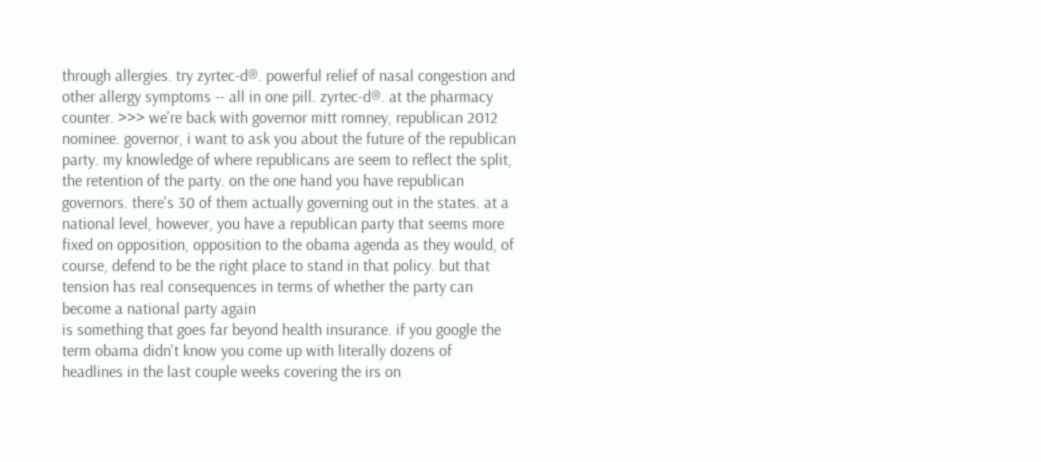through allergies. try zyrtec-d®. powerful relief of nasal congestion and other allergy symptoms -- all in one pill. zyrtec-d®. at the pharmacy counter. >>> we're back with governor mitt romney, republican 2012 nominee. governor, i want to ask you about the future of the republican party. my knowledge of where republicans are seem to reflect the split, the retention of the party. on the one hand you have republican governors. there's 30 of them actually governing out in the states. at a national level, however, you have a republican party that seems more fixed on opposition, opposition to the obama agenda as they would, of course, defend to be the right place to stand in that policy. but that tension has real consequences in terms of whether the party can become a national party again
is something that goes far beyond health insurance. if you google the term obama didn't know you come up with literally dozens of headlines in the last couple weeks covering the irs on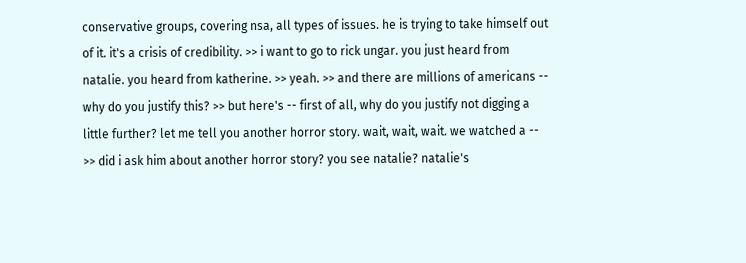conservative groups, covering nsa, all types of issues. he is trying to take himself out of it. it's a crisis of credibility. >> i want to go to rick ungar. you just heard from natalie. you heard from katherine. >> yeah. >> and there are millions of americans -- why do you justify this? >> but here's -- first of all, why do you justify not digging a little further? let me tell you another horror story. wait, wait, wait. we watched a -- >> did i ask him about another horror story? you see natalie? natalie's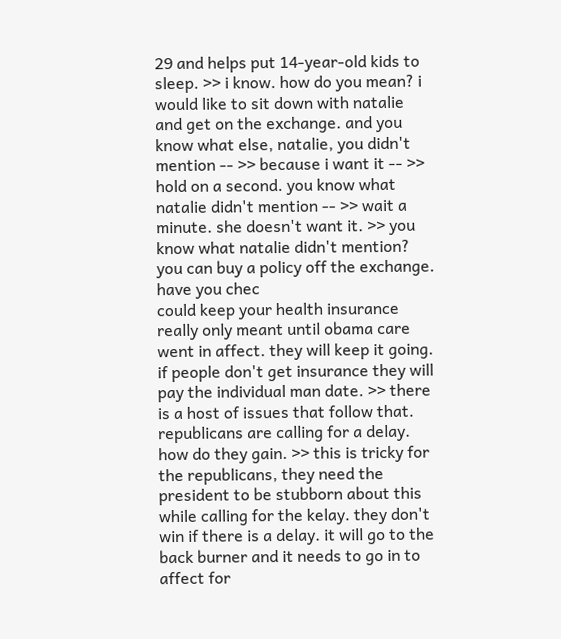29 and helps put 14-year-old kids to sleep. >> i know. how do you mean? i would like to sit down with natalie and get on the exchange. and you know what else, natalie, you didn't mention -- >> because i want it -- >> hold on a second. you know what natalie didn't mention -- >> wait a minute. she doesn't want it. >> you know what natalie didn't mention? you can buy a policy off the exchange. have you chec
could keep your health insurance really only meant until obama care went in affect. they will keep it going. if people don't get insurance they will pay the individual man date. >> there is a host of issues that follow that. republicans are calling for a delay. how do they gain. >> this is tricky for the republicans, they need the president to be stubborn about this while calling for the kelay. they don't win if there is a delay. it will go to the back burner and it needs to go in to affect for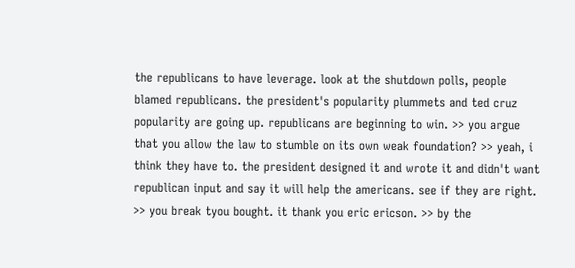the republicans to have leverage. look at the shutdown polls, people blamed republicans. the president's popularity plummets and ted cruz popularity are going up. republicans are beginning to win. >> you argue that you allow the law to stumble on its own weak foundation? >> yeah, i think they have to. the president designed it and wrote it and didn't want republican input and say it will help the americans. see if they are right. >> you break tyou bought. it thank you eric ericson. >> by the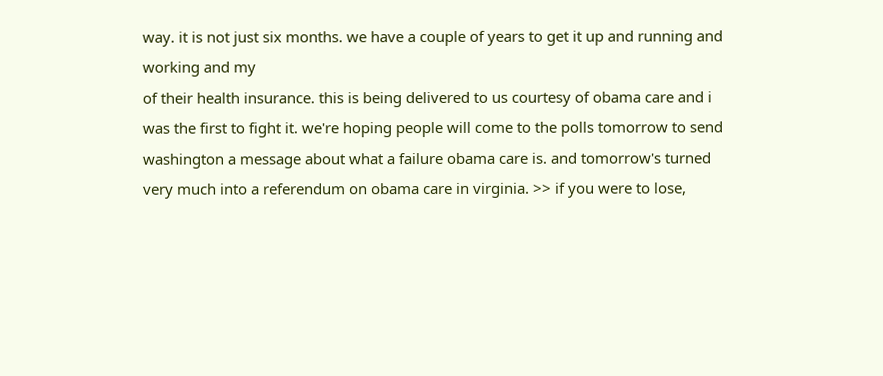way. it is not just six months. we have a couple of years to get it up and running and working and my
of their health insurance. this is being delivered to us courtesy of obama care and i was the first to fight it. we're hoping people will come to the polls tomorrow to send washington a message about what a failure obama care is. and tomorrow's turned very much into a referendum on obama care in virginia. >> if you were to lose,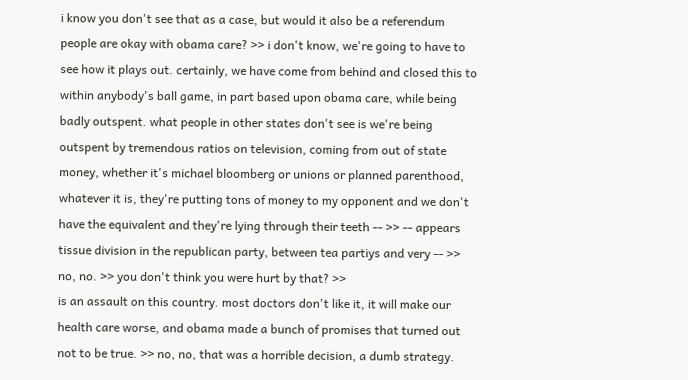i know you don't see that as a case, but would it also be a referendum people are okay with obama care? >> i don't know, we're going to have to see how it plays out. certainly, we have come from behind and closed this to within anybody's ball game, in part based upon obama care, while being badly outspent. what people in other states don't see is we're being outspent by tremendous ratios on television, coming from out of state money, whether it's michael bloomberg or unions or planned parenthood, whatever it is, they're putting tons of money to my opponent and we don't have the equivalent and they're lying through their teeth -- >> -- appears tissue division in the republican party, between tea partiys and very -- >> no, no. >> you don't think you were hurt by that? >>
is an assault on this country. most doctors don't like it, it will make our health care worse, and obama made a bunch of promises that turned out not to be true. >> no, no, that was a horrible decision, a dumb strategy.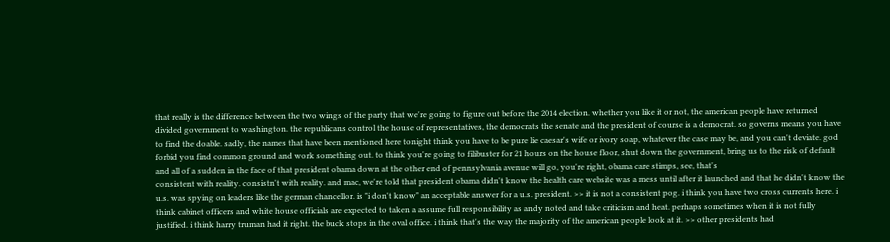that really is the difference between the two wings of the party that we're going to figure out before the 2014 election. whether you like it or not, the american people have returned divided government to washington. the republicans control the house of representatives, the democrats the senate and the president of course is a democrat. so governs means you have to find the doable. sadly, the names that have been mentioned here tonight think you have to be pure lie caesar's wife or ivory soap, whatever the case may be, and you can't deviate. god forbid you find common ground and work something out. to think you're going to filibuster for 21 hours on the house floor, shut down the government, bring us to the risk of default and all of a sudden in the face of that president obama down at the other end of pennsylvania avenue will go, you're right, obama care stimps, see, that's
consistent with reality. consistn't with reality. and mac, we're told that president obama didn't know the health care website was a mess until after it launched and that he didn't know the u.s. was spying on leaders like the german chancellor. is "i don't know" an acceptable answer for a u.s. president. >> it is not a consistent pog. i think you have two cross currents here. i think cabinet officers and white house officials are expected to taken a assume full responsibility as andy noted and take criticism and heat. perhaps sometimes when it is not fully justified. i think harry truman had it right. the buck stops in the oval office. i think that's the way the majority of the american people look at it. >> other presidents had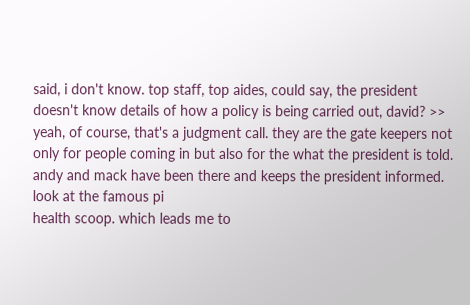said, i don't know. top staff, top aides, could say, the president doesn't know details of how a policy is being carried out, david? >> yeah, of course, that's a judgment call. they are the gate keepers not only for people coming in but also for the what the president is told. andy and mack have been there and keeps the president informed. look at the famous pi
health scoop. which leads me to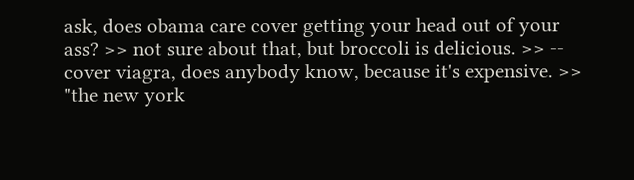ask, does obama care cover getting your head out of your ass? >> not sure about that, but broccoli is delicious. >> -- cover viagra, does anybody know, because it's expensive. >> "the new york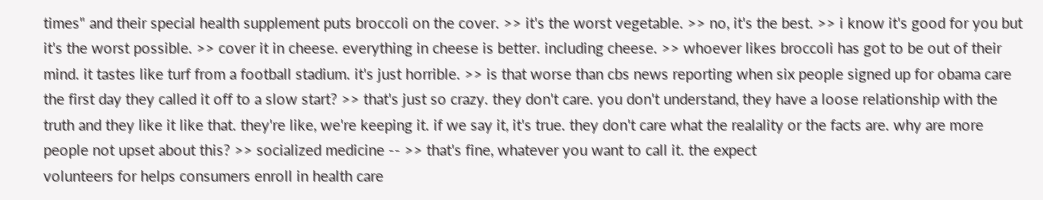times" and their special health supplement puts broccoli on the cover. >> it's the worst vegetable. >> no, it's the best. >> i know it's good for you but it's the worst possible. >> cover it in cheese. everything in cheese is better. including cheese. >> whoever likes broccoli has got to be out of their mind. it tastes like turf from a football stadium. it's just horrible. >> is that worse than cbs news reporting when six people signed up for obama care the first day they called it off to a slow start? >> that's just so crazy. they don't care. you don't understand, they have a loose relationship with the truth and they like it like that. they're like, we're keeping it. if we say it, it's true. they don't care what the realality or the facts are. why are more people not upset about this? >> socialized medicine -- >> that's fine, whatever you want to call it. the expect
volunteers for helps consumers enroll in health care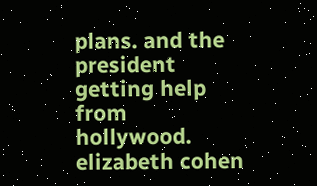plans. and the president getting help from hollywood. elizabeth cohen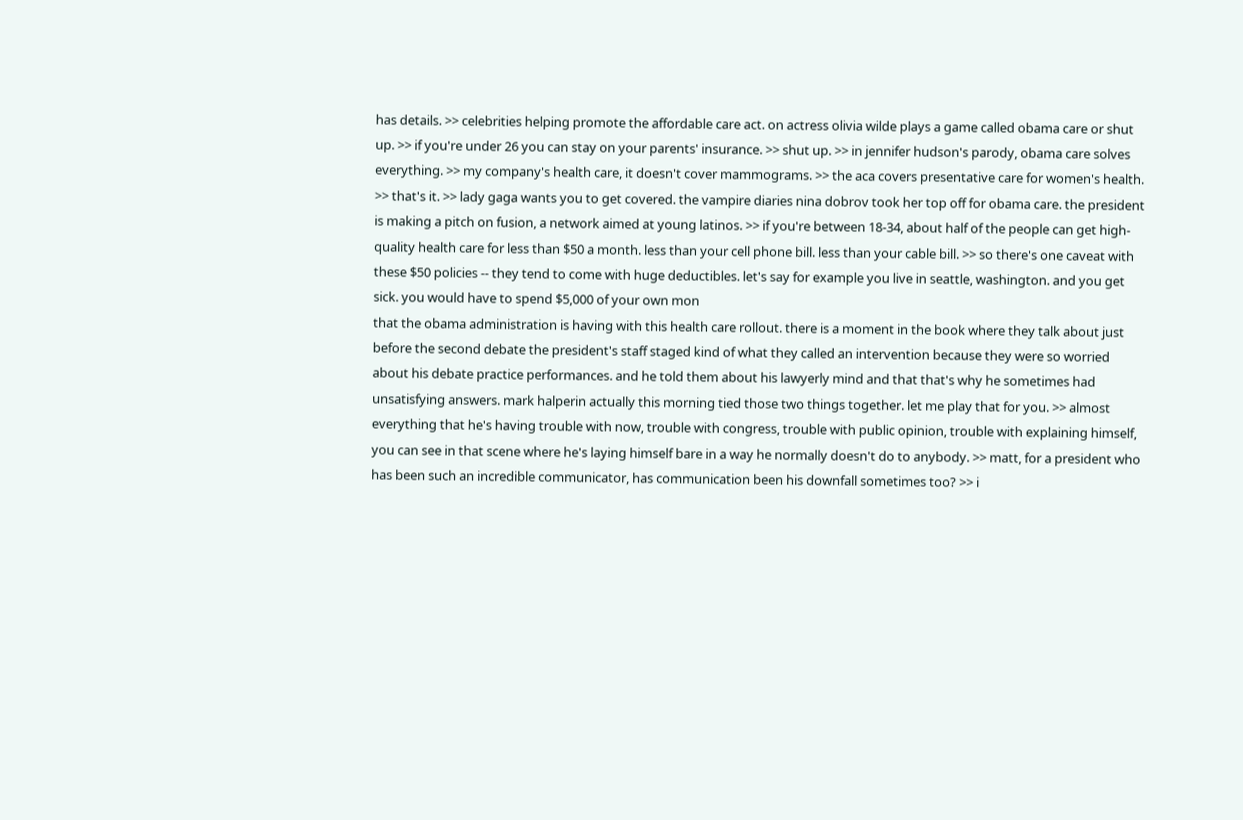has details. >> celebrities helping promote the affordable care act. on actress olivia wilde plays a game called obama care or shut up. >> if you're under 26 you can stay on your parents' insurance. >> shut up. >> in jennifer hudson's parody, obama care solves everything. >> my company's health care, it doesn't cover mammograms. >> the aca covers presentative care for women's health. >> that's it. >> lady gaga wants you to get covered. the vampire diaries nina dobrov took her top off for obama care. the president is making a pitch on fusion, a network aimed at young latinos. >> if you're between 18-34, about half of the people can get high-quality health care for less than $50 a month. less than your cell phone bill. less than your cable bill. >> so there's one caveat with these $50 policies -- they tend to come with huge deductibles. let's say for example you live in seattle, washington. and you get sick. you would have to spend $5,000 of your own mon
that the obama administration is having with this health care rollout. there is a moment in the book where they talk about just before the second debate the president's staff staged kind of what they called an intervention because they were so worried about his debate practice performances. and he told them about his lawyerly mind and that that's why he sometimes had unsatisfying answers. mark halperin actually this morning tied those two things together. let me play that for you. >> almost everything that he's having trouble with now, trouble with congress, trouble with public opinion, trouble with explaining himself, you can see in that scene where he's laying himself bare in a way he normally doesn't do to anybody. >> matt, for a president who has been such an incredible communicator, has communication been his downfall sometimes too? >> i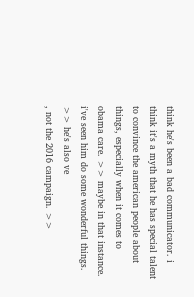think he's been a bad communicator. i think it's a myth that he has special talent to convince the american people about things, especially when it comes to obama care. >> maybe in that instance. i've seen him do some wonderful things. >> he's also ve
, not the 2016 campaign. >>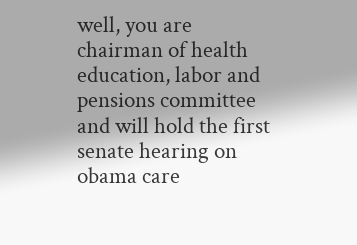well, you are chairman of health education, labor and pensions committee and will hold the first senate hearing on obama care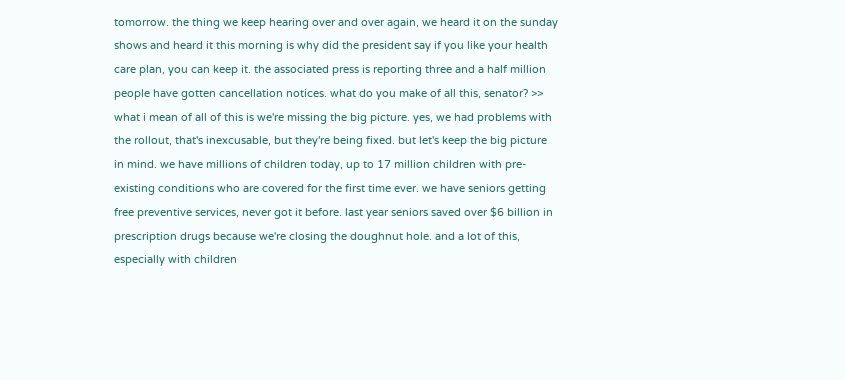tomorrow. the thing we keep hearing over and over again, we heard it on the sunday shows and heard it this morning is why did the president say if you like your health care plan, you can keep it. the associated press is reporting three and a half million people have gotten cancellation notices. what do you make of all this, senator? >> what i mean of all of this is we're missing the big picture. yes, we had problems with the rollout, that's inexcusable, but they're being fixed. but let's keep the big picture in mind. we have millions of children today, up to 17 million children with pre-existing conditions who are covered for the first time ever. we have seniors getting free preventive services, never got it before. last year seniors saved over $6 billion in prescription drugs because we're closing the doughnut hole. and a lot of this, especially with children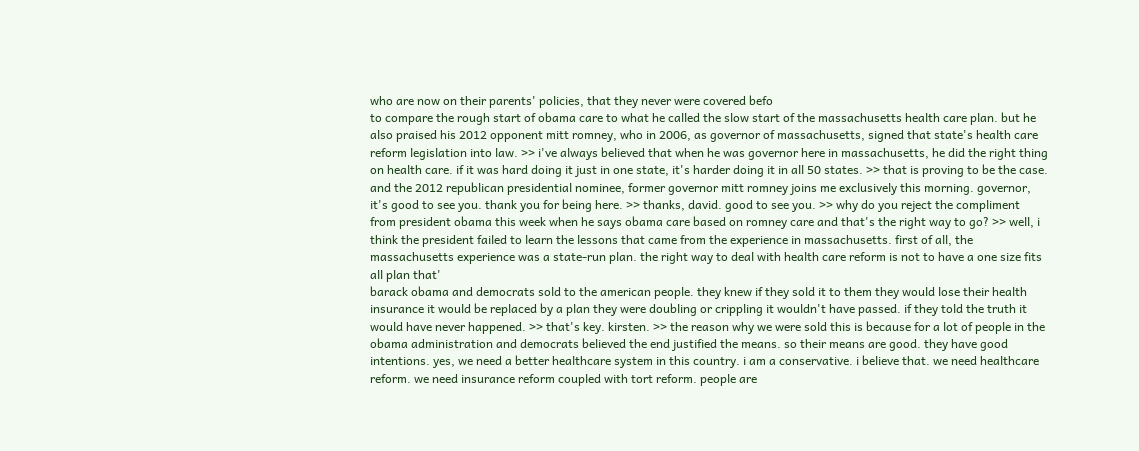who are now on their parents' policies, that they never were covered befo
to compare the rough start of obama care to what he called the slow start of the massachusetts health care plan. but he also praised his 2012 opponent mitt romney, who in 2006, as governor of massachusetts, signed that state's health care reform legislation into law. >> i've always believed that when he was governor here in massachusetts, he did the right thing on health care. if it was hard doing it just in one state, it's harder doing it in all 50 states. >> that is proving to be the case. and the 2012 republican presidential nominee, former governor mitt romney joins me exclusively this morning. governor, it's good to see you. thank you for being here. >> thanks, david. good to see you. >> why do you reject the compliment from president obama this week when he says obama care based on romney care and that's the right way to go? >> well, i think the president failed to learn the lessons that came from the experience in massachusetts. first of all, the massachusetts experience was a state-run plan. the right way to deal with health care reform is not to have a one size fits all plan that'
barack obama and democrats sold to the american people. they knew if they sold it to them they would lose their health insurance it would be replaced by a plan they were doubling or crippling it wouldn't have passed. if they told the truth it would have never happened. >> that's key. kirsten. >> the reason why we were sold this is because for a lot of people in the obama administration and democrats believed the end justified the means. so their means are good. they have good intentions. yes, we need a better healthcare system in this country. i am a conservative. i believe that. we need healthcare reform. we need insurance reform coupled with tort reform. people are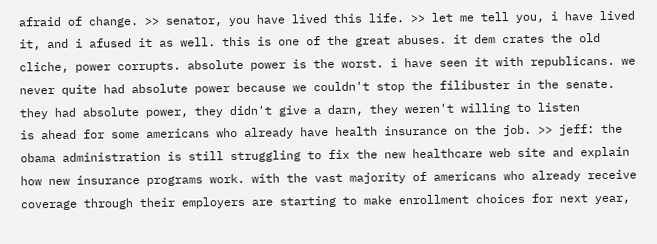afraid of change. >> senator, you have lived this life. >> let me tell you, i have lived it, and i afused it as well. this is one of the great abuses. it dem crates the old cliche, power corrupts. absolute power is the worst. i have seen it with republicans. we never quite had absolute power because we couldn't stop the filibuster in the senate. they had absolute power, they didn't give a darn, they weren't willing to listen
is ahead for some americans who already have health insurance on the job. >> jeff: the obama administration is still struggling to fix the new healthcare web site and explain how new insurance programs work. with the vast majority of americans who already receive coverage through their employers are starting to make enrollment choices for next year,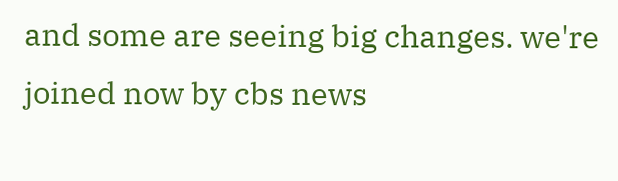and some are seeing big changes. we're joined now by cbs news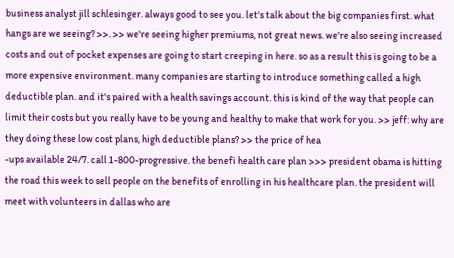business analyst jill schlesinger. always good to see you. let's talk about the big companies first. what hangs are we seeing? >>. >> we're seeing higher premiums, not great news. we're also seeing increased costs and out of pocket expenses are going to start creeping in here. so as a result this is going to be a more expensive environment. many companies are starting to introduce something called a high deductible plan. and it's paired with a health savings account. this is kind of the way that people can limit their costs but you really have to be young and healthy to make that work for you. >> jeff: why are they doing these low cost plans, high deductible plans? >> the price of hea
-ups available 24/7. call 1-800-progressive. the benefi health care plan >>> president obama is hitting the road this week to sell people on the benefits of enrolling in his healthcare plan. the president will meet with volunteers in dallas who are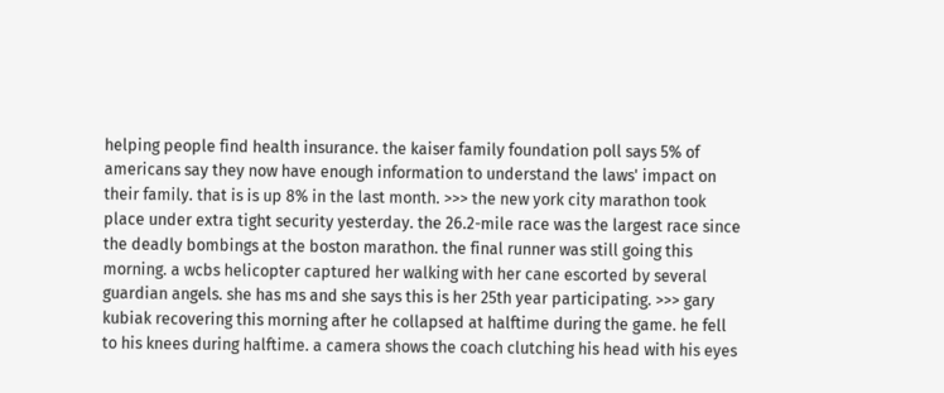helping people find health insurance. the kaiser family foundation poll says 5% of americans say they now have enough information to understand the laws' impact on their family. that is is up 8% in the last month. >>> the new york city marathon took place under extra tight security yesterday. the 26.2-mile race was the largest race since the deadly bombings at the boston marathon. the final runner was still going this morning. a wcbs helicopter captured her walking with her cane escorted by several guardian angels. she has ms and she says this is her 25th year participating. >>> gary kubiak recovering this morning after he collapsed at halftime during the game. he fell to his knees during halftime. a camera shows the coach clutching his head with his eyes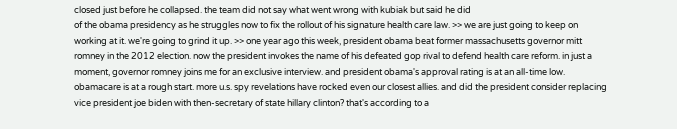closed just before he collapsed. the team did not say what went wrong with kubiak but said he did
of the obama presidency as he struggles now to fix the rollout of his signature health care law. >> we are just going to keep on working at it. we're going to grind it up. >> one year ago this week, president obama beat former massachusetts governor mitt romney in the 2012 election. now the president invokes the name of his defeated gop rival to defend health care reform. in just a moment, governor romney joins me for an exclusive interview. and president obama's approval rating is at an all-time low. obamacare is at a rough start. more u.s. spy revelations have rocked even our closest allies. and did the president consider replacing vice president joe biden with then-secretary of state hillary clinton? that's according to a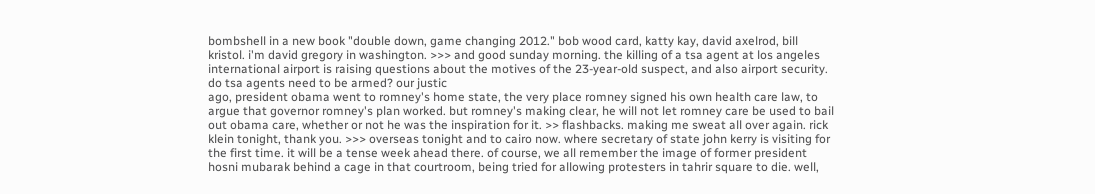bombshell in a new book "double down, game changing 2012." bob wood card, katty kay, david axelrod, bill kristol. i'm david gregory in washington. >>> and good sunday morning. the killing of a tsa agent at los angeles international airport is raising questions about the motives of the 23-year-old suspect, and also airport security. do tsa agents need to be armed? our justic
ago, president obama went to romney's home state, the very place romney signed his own health care law, to argue that governor romney's plan worked. but romney's making clear, he will not let romney care be used to bail out obama care, whether or not he was the inspiration for it. >> flashbacks. making me sweat all over again. rick klein tonight, thank you. >>> overseas tonight and to cairo now. where secretary of state john kerry is visiting for the first time. it will be a tense week ahead there. of course, we all remember the image of former president hosni mubarak behind a cage in that courtroom, being tried for allowing protesters in tahrir square to die. well,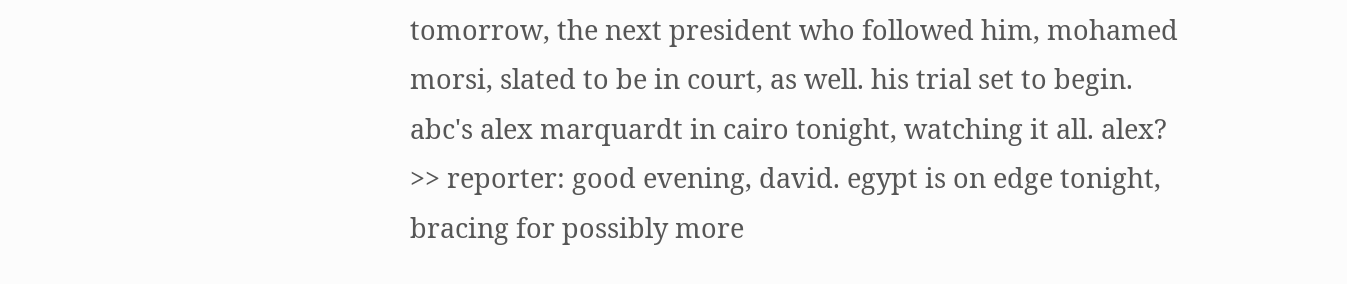tomorrow, the next president who followed him, mohamed morsi, slated to be in court, as well. his trial set to begin. abc's alex marquardt in cairo tonight, watching it all. alex? >> reporter: good evening, david. egypt is on edge tonight, bracing for possibly more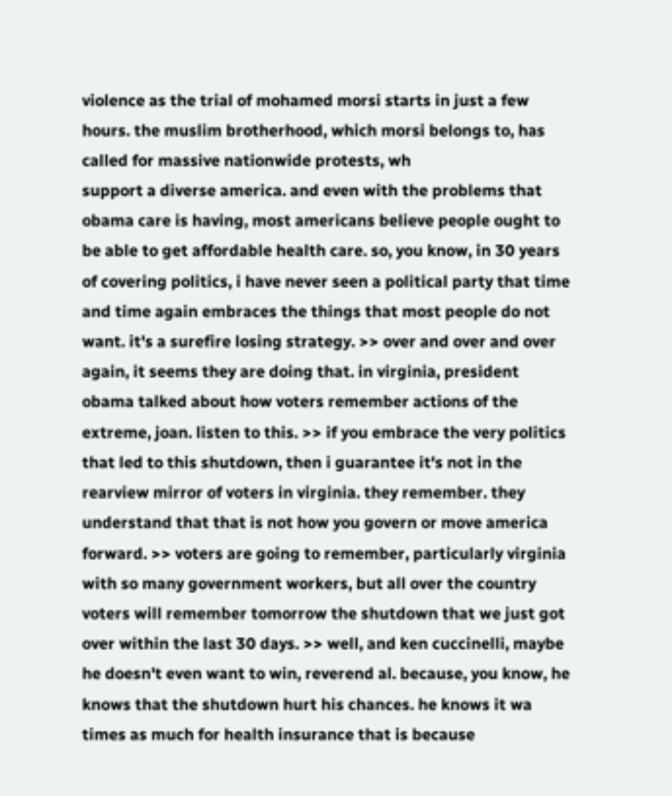violence as the trial of mohamed morsi starts in just a few hours. the muslim brotherhood, which morsi belongs to, has called for massive nationwide protests, wh
support a diverse america. and even with the problems that obama care is having, most americans believe people ought to be able to get affordable health care. so, you know, in 30 years of covering politics, i have never seen a political party that time and time again embraces the things that most people do not want. it's a surefire losing strategy. >> over and over and over again, it seems they are doing that. in virginia, president obama talked about how voters remember actions of the extreme, joan. listen to this. >> if you embrace the very politics that led to this shutdown, then i guarantee it's not in the rearview mirror of voters in virginia. they remember. they understand that that is not how you govern or move america forward. >> voters are going to remember, particularly virginia with so many government workers, but all over the country voters will remember tomorrow the shutdown that we just got over within the last 30 days. >> well, and ken cuccinelli, maybe he doesn't even want to win, reverend al. because, you know, he knows that the shutdown hurt his chances. he knows it wa
times as much for health insurance that is because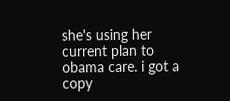she's using her current plan to obama care. i got a copy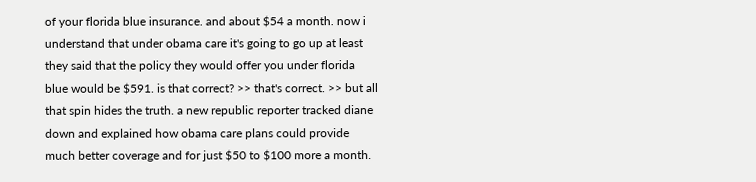of your florida blue insurance. and about $54 a month. now i understand that under obama care it's going to go up at least they said that the policy they would offer you under florida blue would be $591. is that correct? >> that's correct. >> but all that spin hides the truth. a new republic reporter tracked diane down and explained how obama care plans could provide much better coverage and for just $50 to $100 more a month.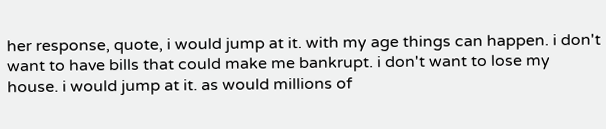her response, quote, i would jump at it. with my age things can happen. i don't want to have bills that could make me bankrupt. i don't want to lose my house. i would jump at it. as would millions of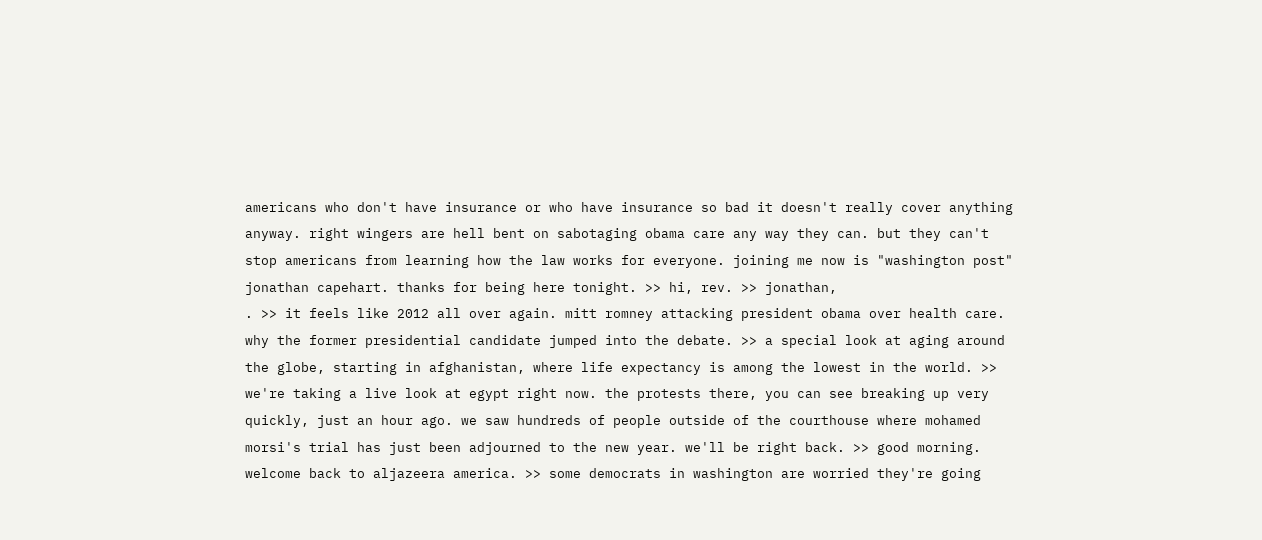americans who don't have insurance or who have insurance so bad it doesn't really cover anything anyway. right wingers are hell bent on sabotaging obama care any way they can. but they can't stop americans from learning how the law works for everyone. joining me now is "washington post" jonathan capehart. thanks for being here tonight. >> hi, rev. >> jonathan,
. >> it feels like 2012 all over again. mitt romney attacking president obama over health care. why the former presidential candidate jumped into the debate. >> a special look at aging around the globe, starting in afghanistan, where life expectancy is among the lowest in the world. >> we're taking a live look at egypt right now. the protests there, you can see breaking up very quickly, just an hour ago. we saw hundreds of people outside of the courthouse where mohamed morsi's trial has just been adjourned to the new year. we'll be right back. >> good morning. welcome back to aljazeera america. >> some democrats in washington are worried they're going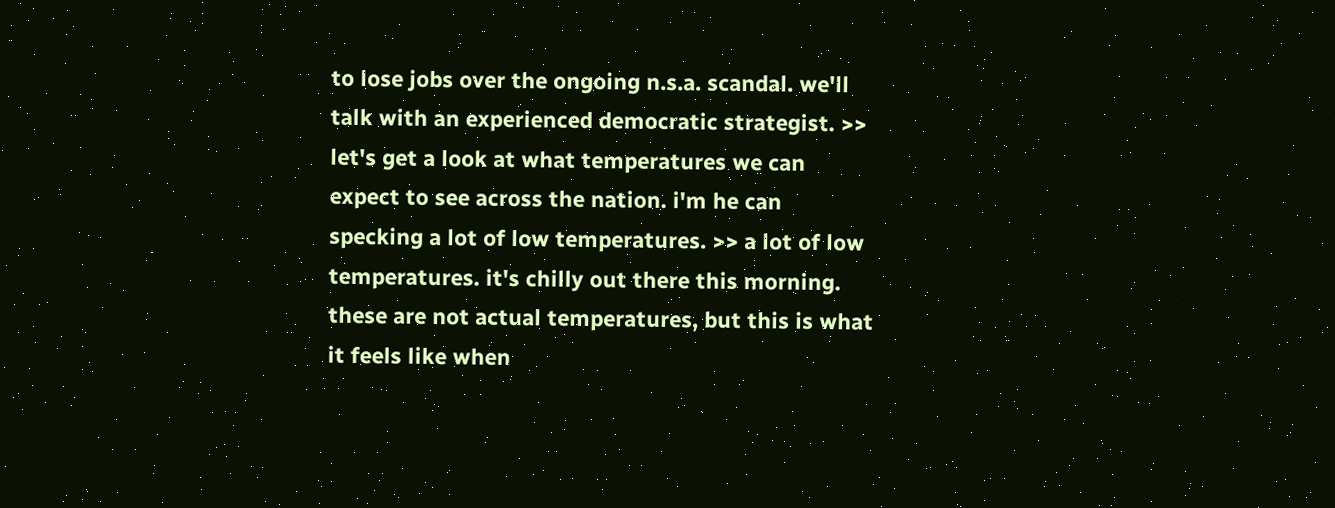to lose jobs over the ongoing n.s.a. scandal. we'll talk with an experienced democratic strategist. >> let's get a look at what temperatures we can expect to see across the nation. i'm he can specking a lot of low temperatures. >> a lot of low temperatures. it's chilly out there this morning. these are not actual temperatures, but this is what it feels like when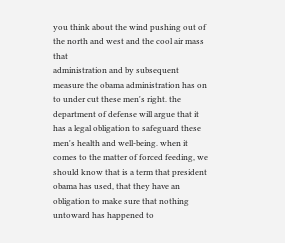you think about the wind pushing out of the north and west and the cool air mass that
administration and by subsequent measure the obama administration has on to under cut these men's right. the department of defense will argue that it has a legal obligation to safeguard these men's health and well-being. when it comes to the matter of forced feeding, we should know that is a term that president obama has used, that they have an obligation to make sure that nothing untoward has happened to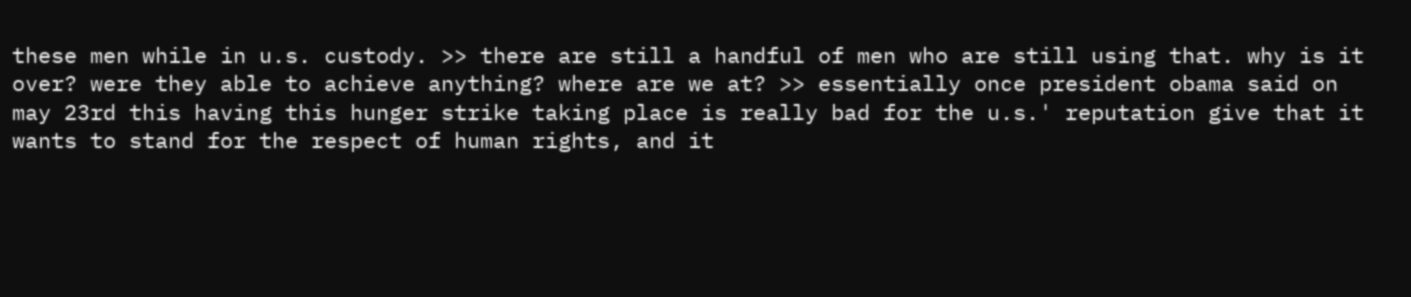these men while in u.s. custody. >> there are still a handful of men who are still using that. why is it over? were they able to achieve anything? where are we at? >> essentially once president obama said on may 23rd this having this hunger strike taking place is really bad for the u.s.' reputation give that it wants to stand for the respect of human rights, and it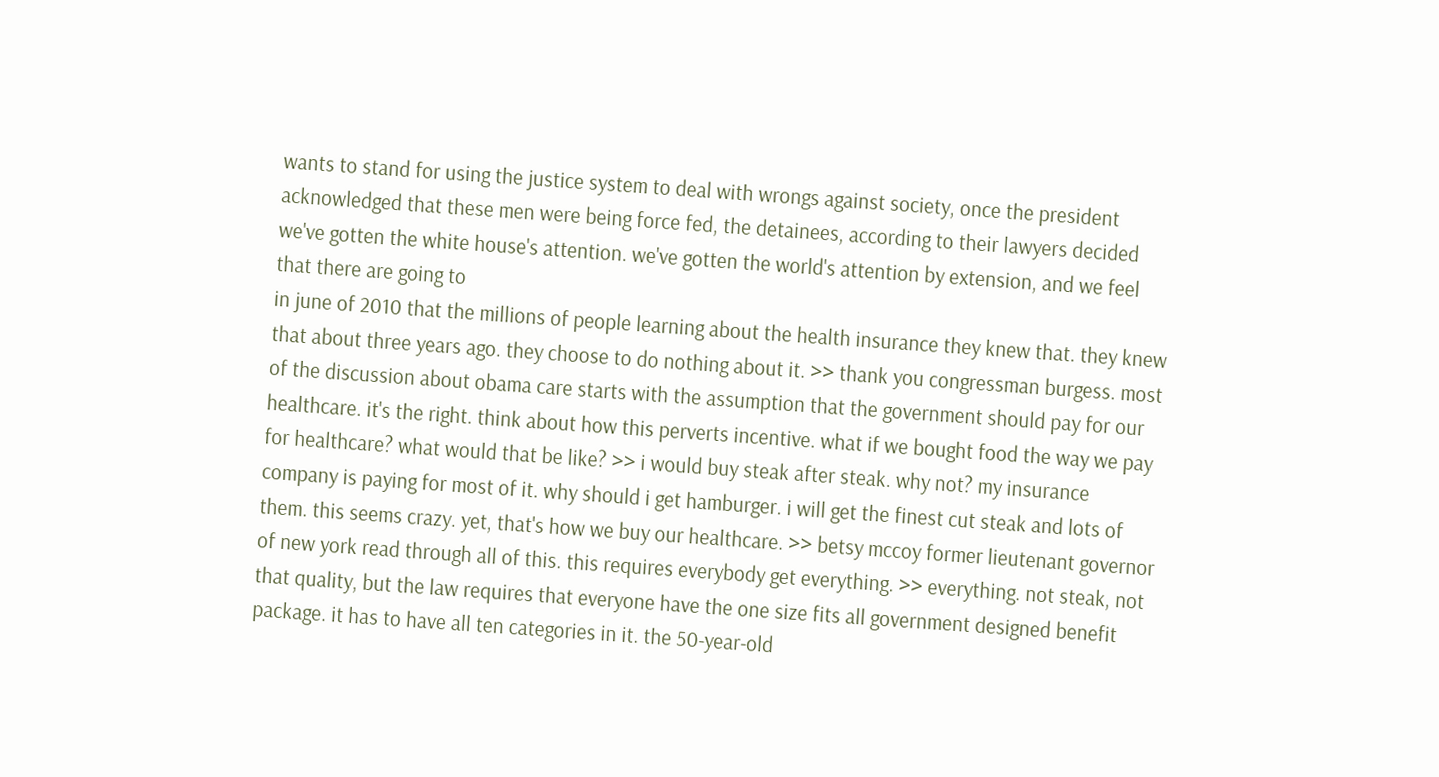wants to stand for using the justice system to deal with wrongs against society, once the president acknowledged that these men were being force fed, the detainees, according to their lawyers decided we've gotten the white house's attention. we've gotten the world's attention by extension, and we feel that there are going to
in june of 2010 that the millions of people learning about the health insurance they knew that. they knew that about three years ago. they choose to do nothing about it. >> thank you congressman burgess. most of the discussion about obama care starts with the assumption that the government should pay for our healthcare. it's the right. think about how this perverts incentive. what if we bought food the way we pay for healthcare? what would that be like? >> i would buy steak after steak. why not? my insurance company is paying for most of it. why should i get hamburger. i will get the finest cut steak and lots of them. this seems crazy. yet, that's how we buy our healthcare. >> betsy mccoy former lieutenant governor of new york read through all of this. this requires everybody get everything. >> everything. not steak, not that quality, but the law requires that everyone have the one size fits all government designed benefit package. it has to have all ten categories in it. the 50-year-old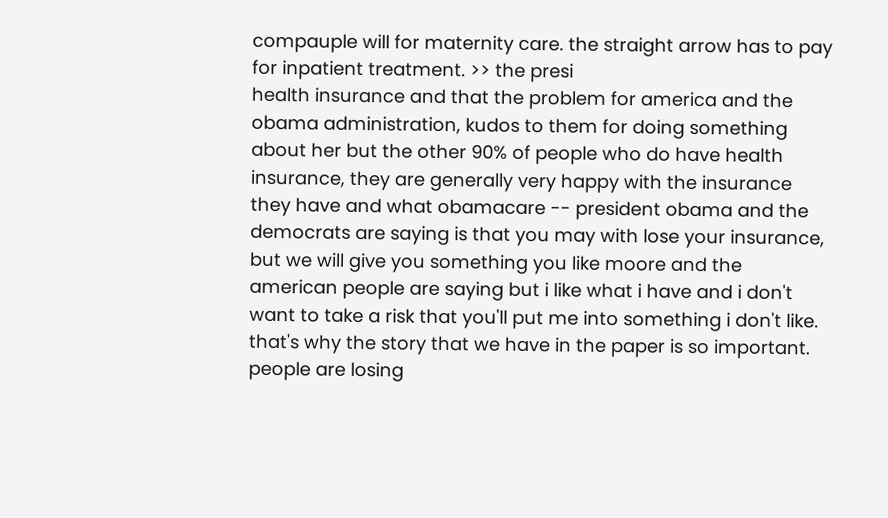compauple will for maternity care. the straight arrow has to pay for inpatient treatment. >> the presi
health insurance and that the problem for america and the obama administration, kudos to them for doing something about her but the other 90% of people who do have health insurance, they are generally very happy with the insurance they have and what obamacare -- president obama and the democrats are saying is that you may with lose your insurance, but we will give you something you like moore and the american people are saying but i like what i have and i don't want to take a risk that you'll put me into something i don't like. that's why the story that we have in the paper is so important. people are losing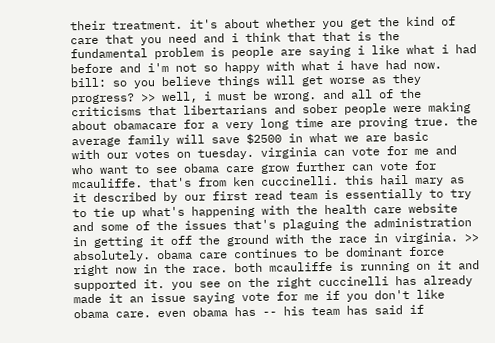their treatment. it's about whether you get the kind of care that you need and i think that that is the fundamental problem is people are saying i like what i had before and i'm not so happy with what i have had now. bill: so you believe things will get worse as they progress? >> well, i must be wrong. and all of the criticisms that libertarians and sober people were making about obamacare for a very long time are proving true. the average family will save $2500 in what we are basic
with our votes on tuesday. virginia can vote for me and who want to see obama care grow further can vote for mcauliffe. that's from ken cuccinelli. this hail mary as it described by our first read team is essentially to try to tie up what's happening with the health care website and some of the issues that's plaguing the administration in getting it off the ground with the race in virginia. >> absolutely. obama care continues to be dominant force right now in the race. both mcauliffe is running on it and supported it. you see on the right cuccinelli has already made it an issue saying vote for me if you don't like obama care. even obama has -- his team has said if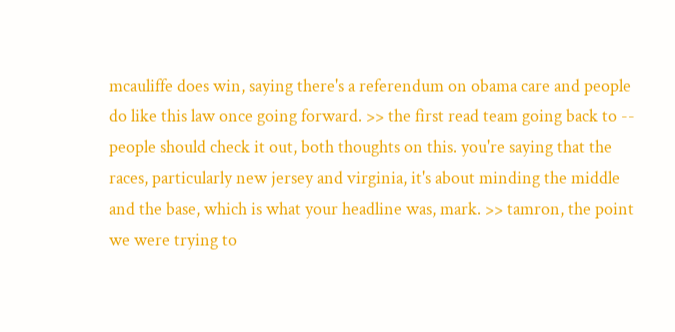mcauliffe does win, saying there's a referendum on obama care and people do like this law once going forward. >> the first read team going back to -- people should check it out, both thoughts on this. you're saying that the races, particularly new jersey and virginia, it's about minding the middle and the base, which is what your headline was, mark. >> tamron, the point we were trying to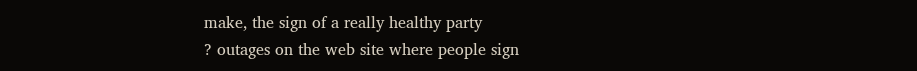make, the sign of a really healthy party
? outages on the web site where people sign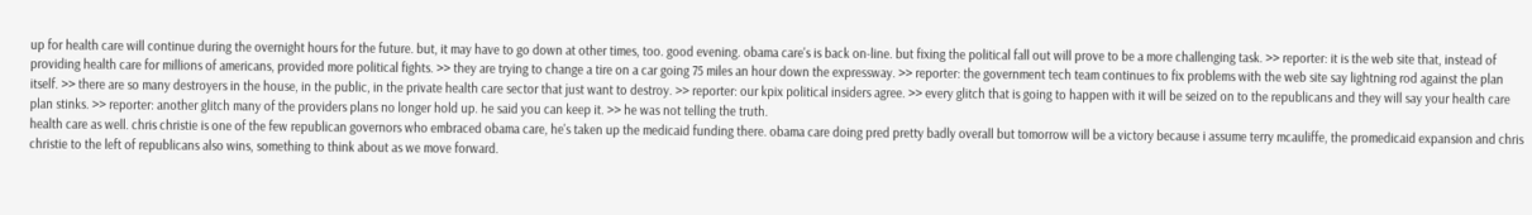up for health care will continue during the overnight hours for the future. but, it may have to go down at other times, too. good evening. obama care's is back on-line. but fixing the political fall out will prove to be a more challenging task. >> reporter: it is the web site that, instead of providing health care for millions of americans, provided more political fights. >> they are trying to change a tire on a car going 75 miles an hour down the expressway. >> reporter: the government tech team continues to fix problems with the web site say lightning rod against the plan itself. >> there are so many destroyers in the house, in the public, in the private health care sector that just want to destroy. >> reporter: our kpix political insiders agree. >> every glitch that is going to happen with it will be seized on to the republicans and they will say your health care plan stinks. >> reporter: another glitch many of the providers plans no longer hold up. he said you can keep it. >> he was not telling the truth.
health care as well. chris christie is one of the few republican governors who embraced obama care, he's taken up the medicaid funding there. obama care doing pred pretty badly overall but tomorrow will be a victory because i assume terry mcauliffe, the promedicaid expansion and chris christie to the left of republicans also wins, something to think about as we move forward.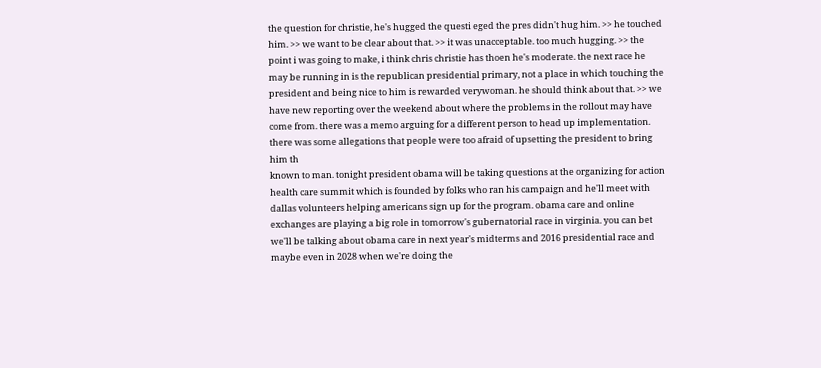the question for christie, he's hugged the questi eged the pres didn't hug him. >> he touched him. >> we want to be clear about that. >> it was unacceptable. too much hugging. >> the point i was going to make, i think chris christie has thoen he's moderate. the next race he may be running in is the republican presidential primary, not a place in which touching the president and being nice to him is rewarded verywoman. he should think about that. >> we have new reporting over the weekend about where the problems in the rollout may have come from. there was a memo arguing for a different person to head up implementation. there was some allegations that people were too afraid of upsetting the president to bring him th
known to man. tonight president obama will be taking questions at the organizing for action health care summit which is founded by folks who ran his campaign and he'll meet with dallas volunteers helping americans sign up for the program. obama care and online exchanges are playing a big role in tomorrow's gubernatorial race in virginia. you can bet we'll be talking about obama care in next year's midterms and 2016 presidential race and maybe even in 2028 when we're doing the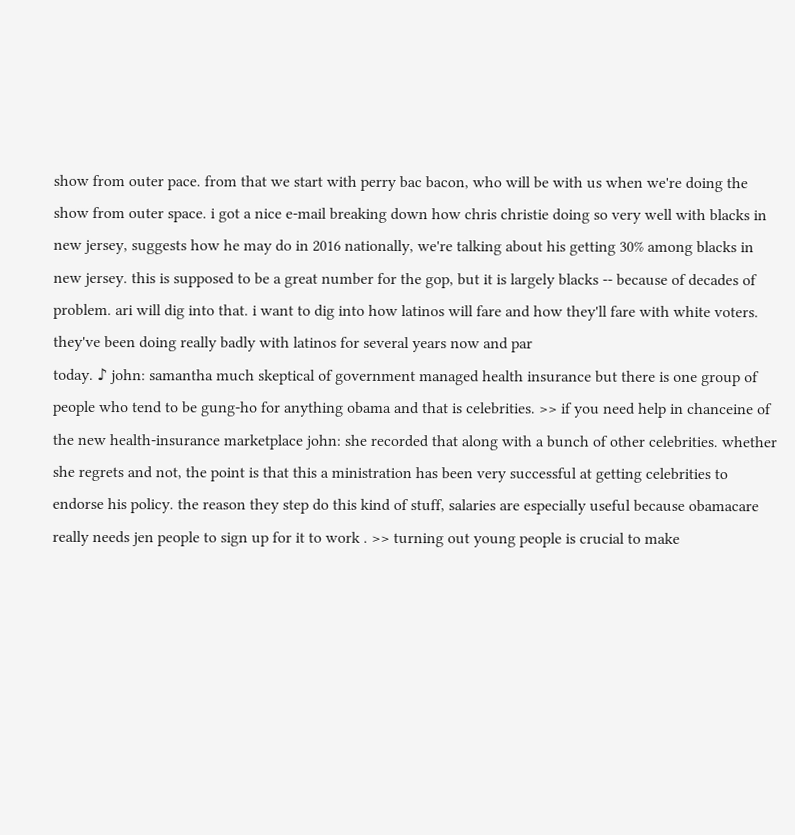show from outer pace. from that we start with perry bac bacon, who will be with us when we're doing the show from outer space. i got a nice e-mail breaking down how chris christie doing so very well with blacks in new jersey, suggests how he may do in 2016 nationally, we're talking about his getting 30% among blacks in new jersey. this is supposed to be a great number for the gop, but it is largely blacks -- because of decades of problem. ari will dig into that. i want to dig into how latinos will fare and how they'll fare with white voters. they've been doing really badly with latinos for several years now and par
today. ♪ john: samantha much skeptical of government managed health insurance but there is one group of people who tend to be gung-ho for anything obama and that is celebrities. >> if you need help in chanceine of the new health-insurance marketplace john: she recorded that along with a bunch of other celebrities. whether she regrets and not, the point is that this a ministration has been very successful at getting celebrities to endorse his policy. the reason they step do this kind of stuff, salaries are especially useful because obamacare really needs jen people to sign up for it to work . >> turning out young people is crucial to make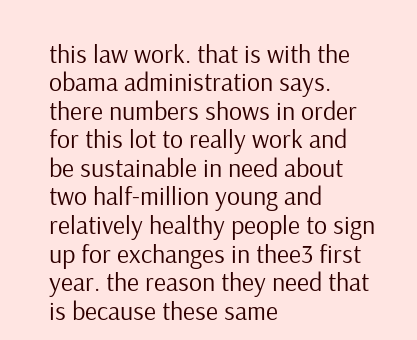this law work. that is with the obama administration says. there numbers shows in order for this lot to really work and be sustainable in need about two half-million young and relatively healthy people to sign up for exchanges in thee3 first year. the reason they need that is because these same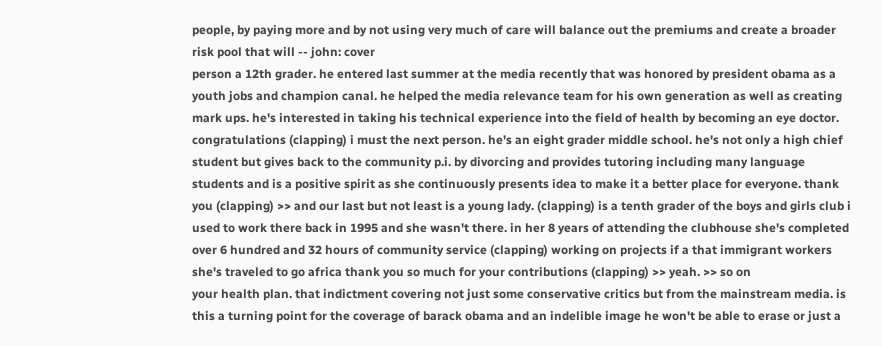people, by paying more and by not using very much of care will balance out the premiums and create a broader risk pool that will -- john: cover
person a 12th grader. he entered last summer at the media recently that was honored by president obama as a youth jobs and champion canal. he helped the media relevance team for his own generation as well as creating mark ups. he's interested in taking his technical experience into the field of health by becoming an eye doctor. congratulations (clapping) i must the next person. he's an eight grader middle school. he's not only a high chief student but gives back to the community p.i. by divorcing and provides tutoring including many language students and is a positive spirit as she continuously presents idea to make it a better place for everyone. thank you (clapping) >> and our last but not least is a young lady. (clapping) is a tenth grader of the boys and girls club i used to work there back in 1995 and she wasn't there. in her 8 years of attending the clubhouse she's completed over 6 hundred and 32 hours of community service (clapping) working on projects if a that immigrant workers she's traveled to go africa thank you so much for your contributions (clapping) >> yeah. >> so on
your health plan. that indictment covering not just some conservative critics but from the mainstream media. is this a turning point for the coverage of barack obama and an indelible image he won't be able to erase or just a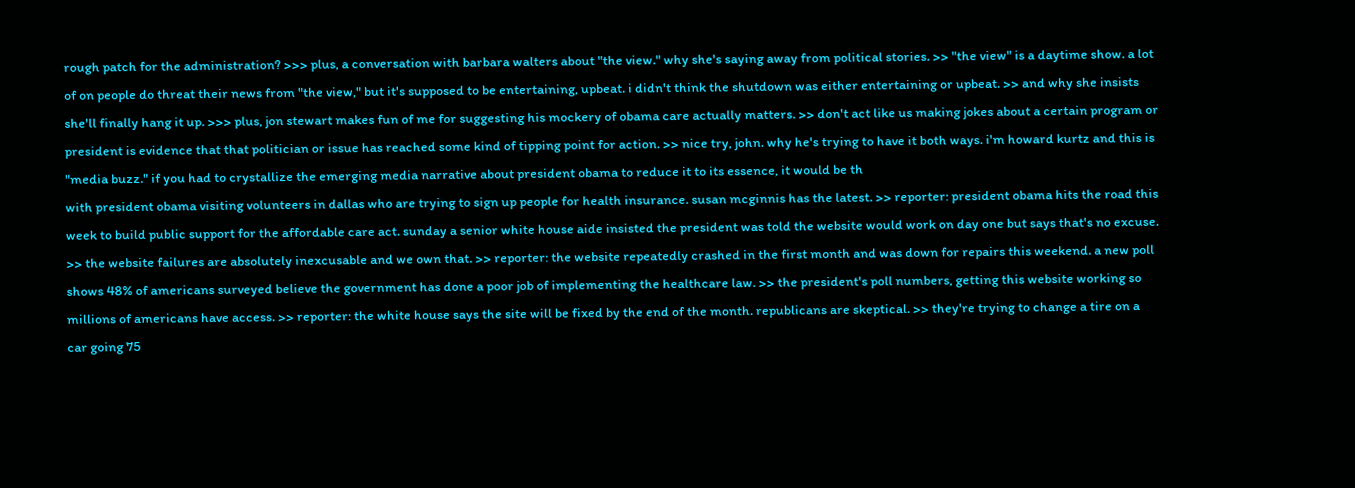rough patch for the administration? >>> plus, a conversation with barbara walters about "the view." why she's saying away from political stories. >> "the view" is a daytime show. a lot of on people do threat their news from "the view," but it's supposed to be entertaining, upbeat. i didn't think the shutdown was either entertaining or upbeat. >> and why she insists she'll finally hang it up. >>> plus, jon stewart makes fun of me for suggesting his mockery of obama care actually matters. >> don't act like us making jokes about a certain program or president is evidence that that politician or issue has reached some kind of tipping point for action. >> nice try, john. why he's trying to have it both ways. i'm howard kurtz and this is "media buzz." if you had to crystallize the emerging media narrative about president obama to reduce it to its essence, it would be th
with president obama visiting volunteers in dallas who are trying to sign up people for health insurance. susan mcginnis has the latest. >> reporter: president obama hits the road this week to build public support for the affordable care act. sunday a senior white house aide insisted the president was told the website would work on day one but says that's no excuse. >> the website failures are absolutely inexcusable and we own that. >> reporter: the website repeatedly crashed in the first month and was down for repairs this weekend. a new poll shows 48% of americans surveyed believe the government has done a poor job of implementing the healthcare law. >> the president's poll numbers, getting this website working so millions of americans have access. >> reporter: the white house says the site will be fixed by the end of the month. republicans are skeptical. >> they're trying to change a tire on a car going 75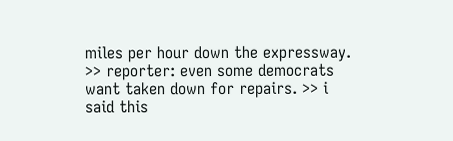miles per hour down the expressway. >> reporter: even some democrats want taken down for repairs. >> i said this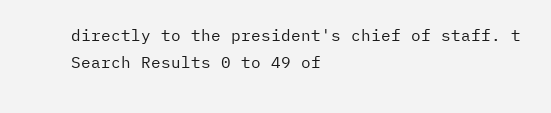directly to the president's chief of staff. t
Search Results 0 to 49 of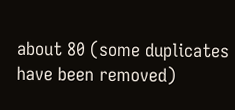about 80 (some duplicates have been removed)